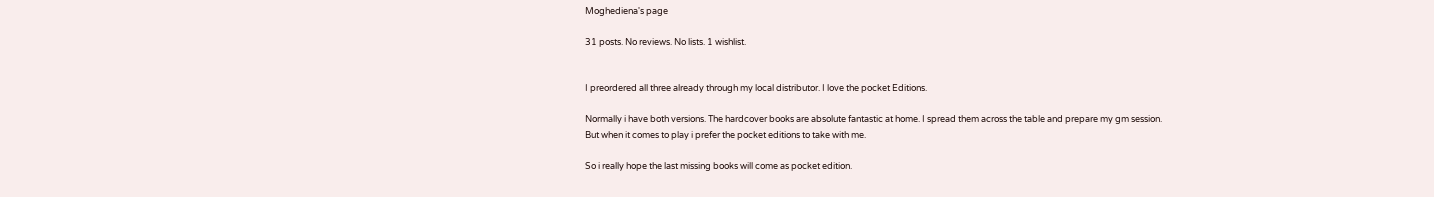Moghediena's page

31 posts. No reviews. No lists. 1 wishlist.


I preordered all three already through my local distributor. I love the pocket Editions.

Normally i have both versions. The hardcover books are absolute fantastic at home. I spread them across the table and prepare my gm session.
But when it comes to play i prefer the pocket editions to take with me.

So i really hope the last missing books will come as pocket edition.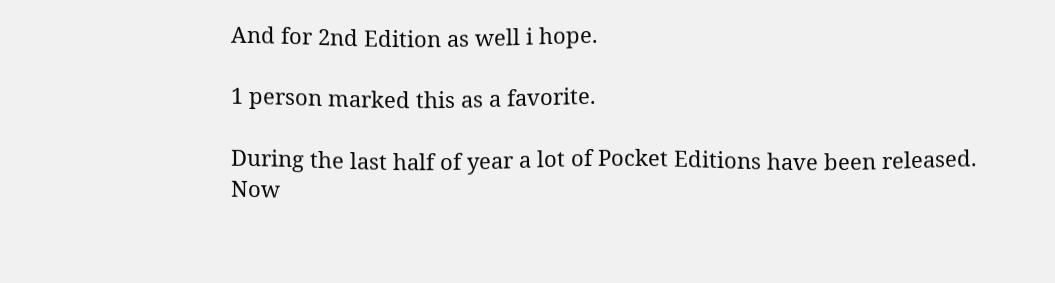And for 2nd Edition as well i hope.

1 person marked this as a favorite.

During the last half of year a lot of Pocket Editions have been released.
Now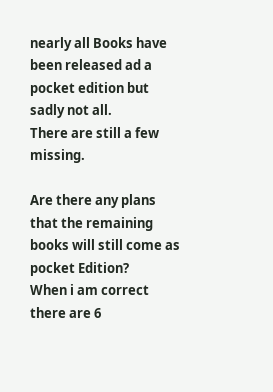nearly all Books have been released ad a pocket edition but sadly not all.
There are still a few missing.

Are there any plans that the remaining books will still come as pocket Edition?
When i am correct there are 6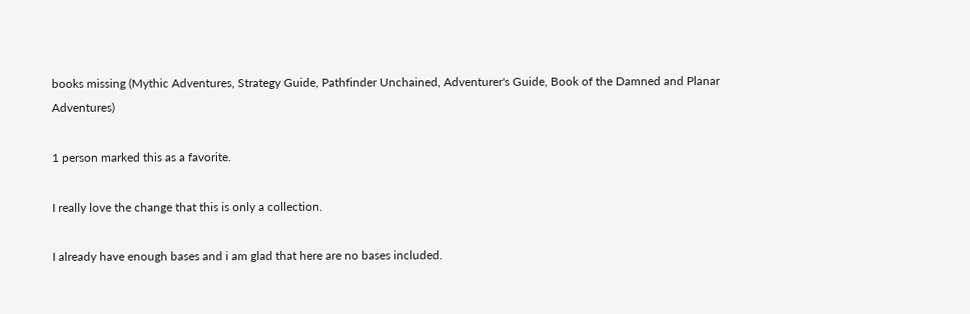books missing (Mythic Adventures, Strategy Guide, Pathfinder Unchained, Adventurer's Guide, Book of the Damned and Planar Adventures)

1 person marked this as a favorite.

I really love the change that this is only a collection.

I already have enough bases and i am glad that here are no bases included.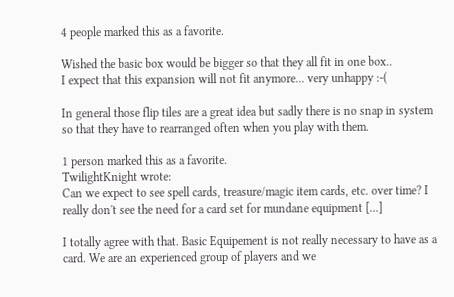4 people marked this as a favorite.

Wished the basic box would be bigger so that they all fit in one box..
I expect that this expansion will not fit anymore... very unhappy :-(

In general those flip tiles are a great idea but sadly there is no snap in system so that they have to rearranged often when you play with them.

1 person marked this as a favorite.
TwilightKnight wrote:
Can we expect to see spell cards, treasure/magic item cards, etc. over time? I really don't see the need for a card set for mundane equipment [...]

I totally agree with that. Basic Equipement is not really necessary to have as a card. We are an experienced group of players and we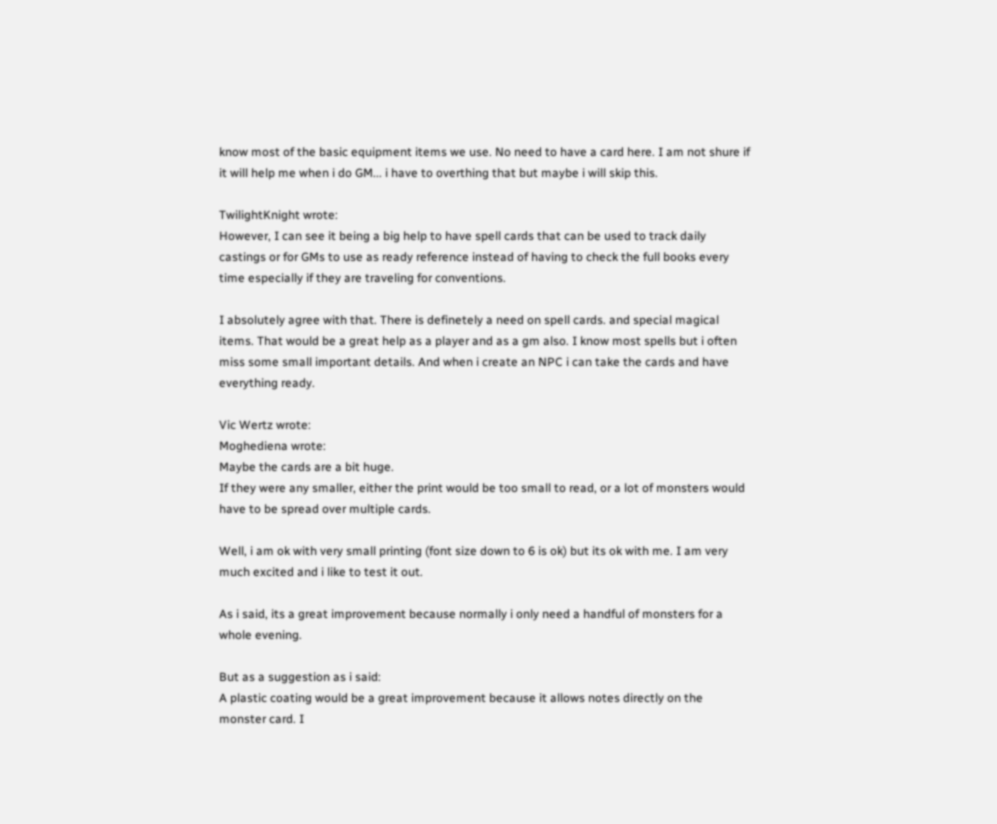know most of the basic equipment items we use. No need to have a card here. I am not shure if it will help me when i do GM... i have to overthing that but maybe i will skip this.

TwilightKnight wrote:
However, I can see it being a big help to have spell cards that can be used to track daily castings or for GMs to use as ready reference instead of having to check the full books every time especially if they are traveling for conventions.

I absolutely agree with that. There is definetely a need on spell cards. and special magical items. That would be a great help as a player and as a gm also. I know most spells but i often miss some small important details. And when i create an NPC i can take the cards and have everything ready.

Vic Wertz wrote:
Moghediena wrote:
Maybe the cards are a bit huge.
If they were any smaller, either the print would be too small to read, or a lot of monsters would have to be spread over multiple cards.

Well, i am ok with very small printing (font size down to 6 is ok) but its ok with me. I am very much excited and i like to test it out.

As i said, its a great improvement because normally i only need a handful of monsters for a whole evening.

But as a suggestion as i said:
A plastic coating would be a great improvement because it allows notes directly on the monster card. I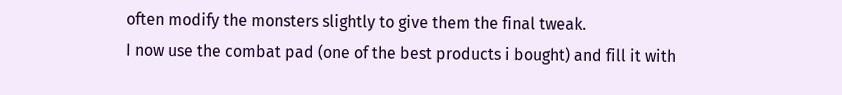often modify the monsters slightly to give them the final tweak.
I now use the combat pad (one of the best products i bought) and fill it with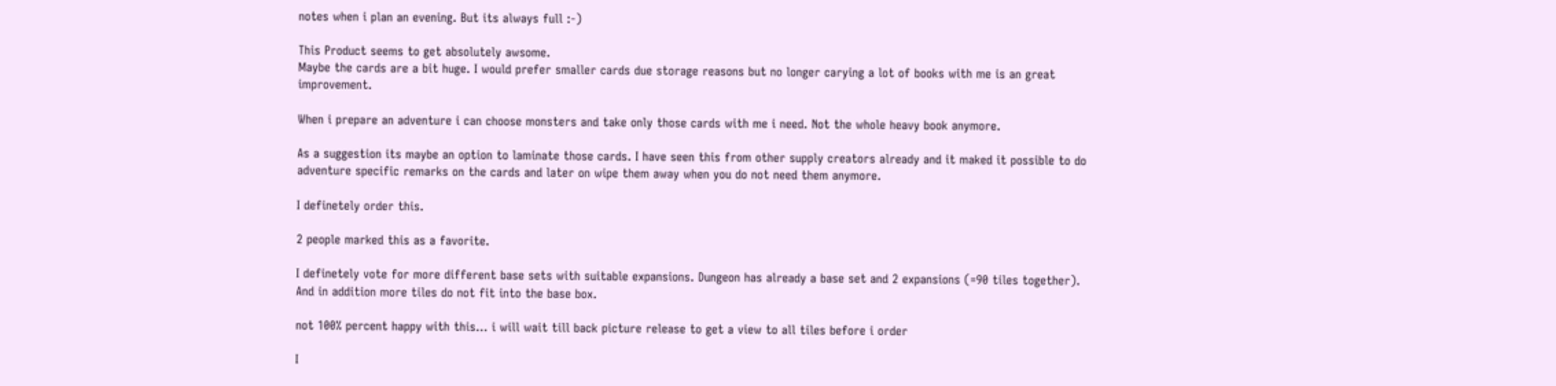notes when i plan an evening. But its always full :-)

This Product seems to get absolutely awsome.
Maybe the cards are a bit huge. I would prefer smaller cards due storage reasons but no longer carying a lot of books with me is an great improvement.

When i prepare an adventure i can choose monsters and take only those cards with me i need. Not the whole heavy book anymore.

As a suggestion its maybe an option to laminate those cards. I have seen this from other supply creators already and it maked it possible to do adventure specific remarks on the cards and later on wipe them away when you do not need them anymore.

I definetely order this.

2 people marked this as a favorite.

I definetely vote for more different base sets with suitable expansions. Dungeon has already a base set and 2 expansions (=90 tiles together). And in addition more tiles do not fit into the base box.

not 100% percent happy with this... i will wait till back picture release to get a view to all tiles before i order

I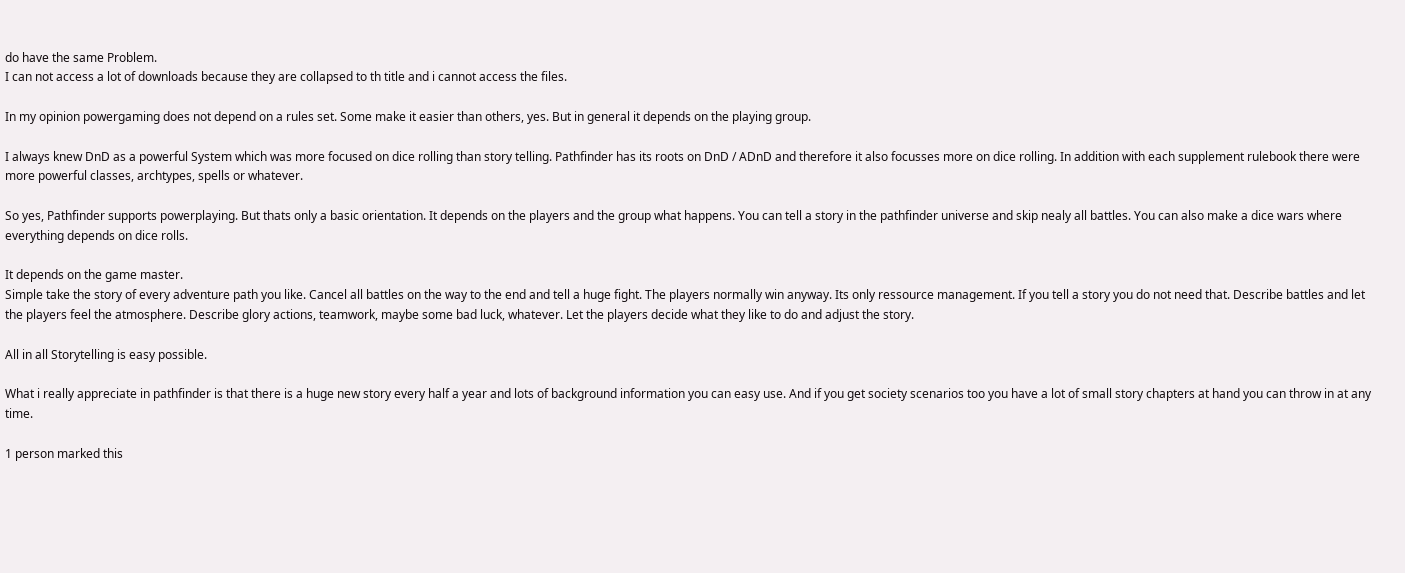do have the same Problem.
I can not access a lot of downloads because they are collapsed to th title and i cannot access the files.

In my opinion powergaming does not depend on a rules set. Some make it easier than others, yes. But in general it depends on the playing group.

I always knew DnD as a powerful System which was more focused on dice rolling than story telling. Pathfinder has its roots on DnD / ADnD and therefore it also focusses more on dice rolling. In addition with each supplement rulebook there were more powerful classes, archtypes, spells or whatever.

So yes, Pathfinder supports powerplaying. But thats only a basic orientation. It depends on the players and the group what happens. You can tell a story in the pathfinder universe and skip nealy all battles. You can also make a dice wars where everything depends on dice rolls.

It depends on the game master.
Simple take the story of every adventure path you like. Cancel all battles on the way to the end and tell a huge fight. The players normally win anyway. Its only ressource management. If you tell a story you do not need that. Describe battles and let the players feel the atmosphere. Describe glory actions, teamwork, maybe some bad luck, whatever. Let the players decide what they like to do and adjust the story.

All in all Storytelling is easy possible.

What i really appreciate in pathfinder is that there is a huge new story every half a year and lots of background information you can easy use. And if you get society scenarios too you have a lot of small story chapters at hand you can throw in at any time.

1 person marked this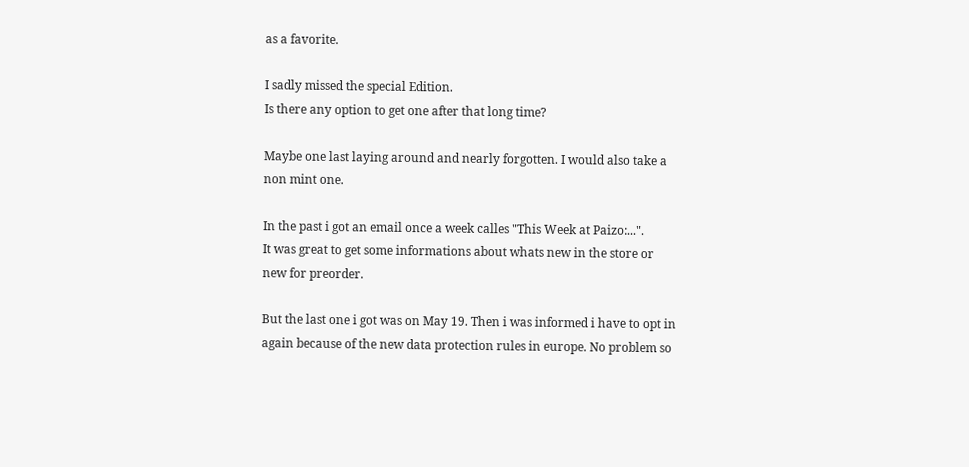as a favorite.

I sadly missed the special Edition.
Is there any option to get one after that long time?

Maybe one last laying around and nearly forgotten. I would also take a non mint one.

In the past i got an email once a week calles "This Week at Paizo:...".
It was great to get some informations about whats new in the store or new for preorder.

But the last one i got was on May 19. Then i was informed i have to opt in again because of the new data protection rules in europe. No problem so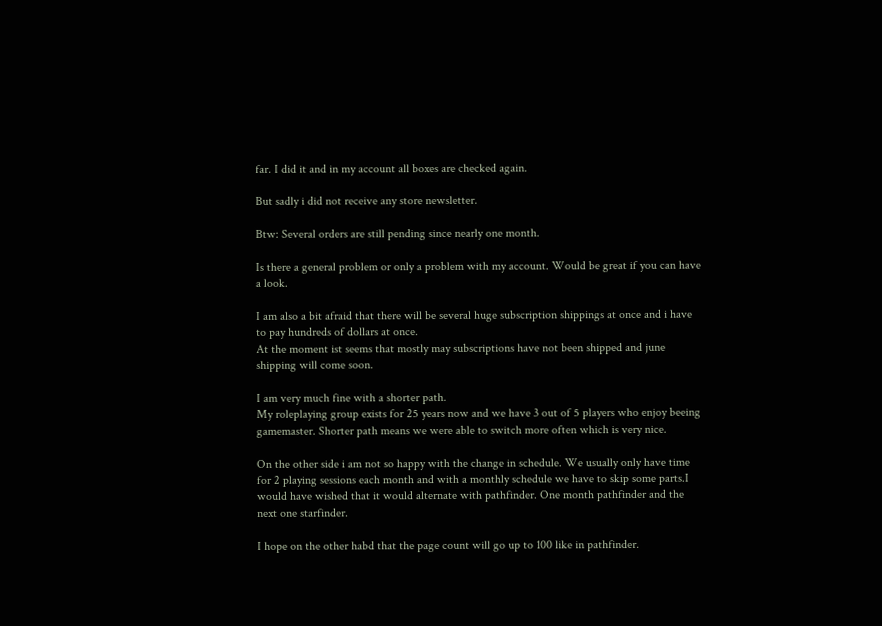far. I did it and in my account all boxes are checked again.

But sadly i did not receive any store newsletter.

Btw: Several orders are still pending since nearly one month.

Is there a general problem or only a problem with my account. Would be great if you can have a look.

I am also a bit afraid that there will be several huge subscription shippings at once and i have to pay hundreds of dollars at once.
At the moment ist seems that mostly may subscriptions have not been shipped and june shipping will come soon.

I am very much fine with a shorter path.
My roleplaying group exists for 25 years now and we have 3 out of 5 players who enjoy beeing gamemaster. Shorter path means we were able to switch more often which is very nice.

On the other side i am not so happy with the change in schedule. We usually only have time for 2 playing sessions each month and with a monthly schedule we have to skip some parts.I would have wished that it would alternate with pathfinder. One month pathfinder and the next one starfinder.

I hope on the other habd that the page count will go up to 100 like in pathfinder.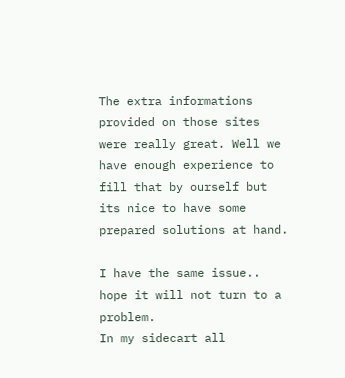The extra informations provided on those sites were really great. Well we have enough experience to fill that by ourself but its nice to have some prepared solutions at hand.

I have the same issue.. hope it will not turn to a problem.
In my sidecart all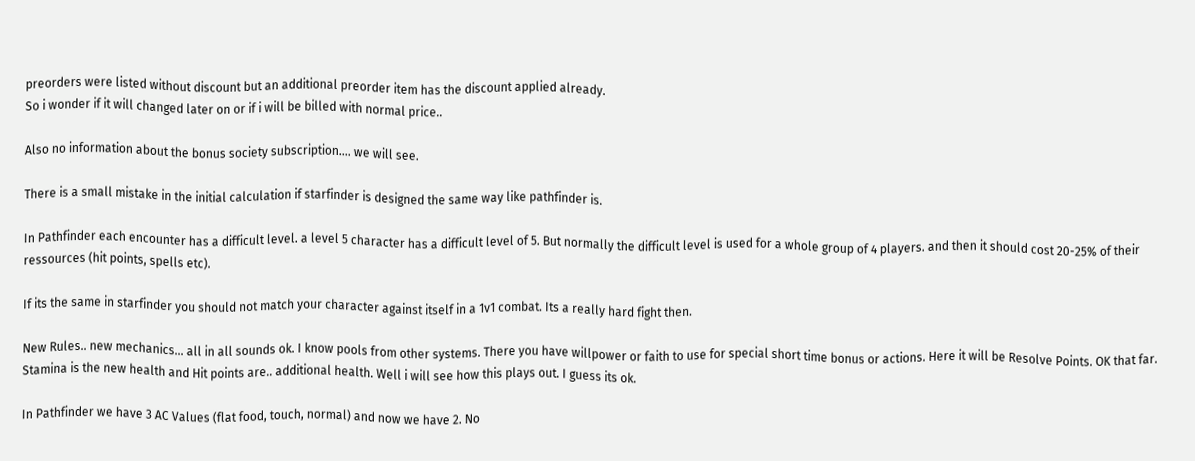preorders were listed without discount but an additional preorder item has the discount applied already.
So i wonder if it will changed later on or if i will be billed with normal price..

Also no information about the bonus society subscription.... we will see.

There is a small mistake in the initial calculation if starfinder is designed the same way like pathfinder is.

In Pathfinder each encounter has a difficult level. a level 5 character has a difficult level of 5. But normally the difficult level is used for a whole group of 4 players. and then it should cost 20-25% of their ressources (hit points, spells etc).

If its the same in starfinder you should not match your character against itself in a 1v1 combat. Its a really hard fight then.

New Rules.. new mechanics... all in all sounds ok. I know pools from other systems. There you have willpower or faith to use for special short time bonus or actions. Here it will be Resolve Points. OK that far.
Stamina is the new health and Hit points are.. additional health. Well i will see how this plays out. I guess its ok.

In Pathfinder we have 3 AC Values (flat food, touch, normal) and now we have 2. No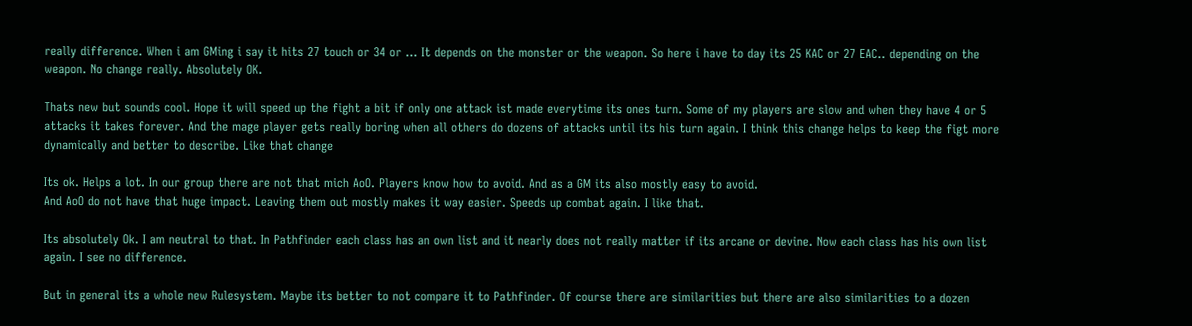really difference. When i am GMing i say it hits 27 touch or 34 or ... It depends on the monster or the weapon. So here i have to day its 25 KAC or 27 EAC.. depending on the weapon. No change really. Absolutely OK.

Thats new but sounds cool. Hope it will speed up the fight a bit if only one attack ist made everytime its ones turn. Some of my players are slow and when they have 4 or 5 attacks it takes forever. And the mage player gets really boring when all others do dozens of attacks until its his turn again. I think this change helps to keep the figt more dynamically and better to describe. Like that change

Its ok. Helps a lot. In our group there are not that mich AoO. Players know how to avoid. And as a GM its also mostly easy to avoid.
And AoO do not have that huge impact. Leaving them out mostly makes it way easier. Speeds up combat again. I like that.

Its absolutely Ok. I am neutral to that. In Pathfinder each class has an own list and it nearly does not really matter if its arcane or devine. Now each class has his own list again. I see no difference.

But in general its a whole new Rulesystem. Maybe its better to not compare it to Pathfinder. Of course there are similarities but there are also similarities to a dozen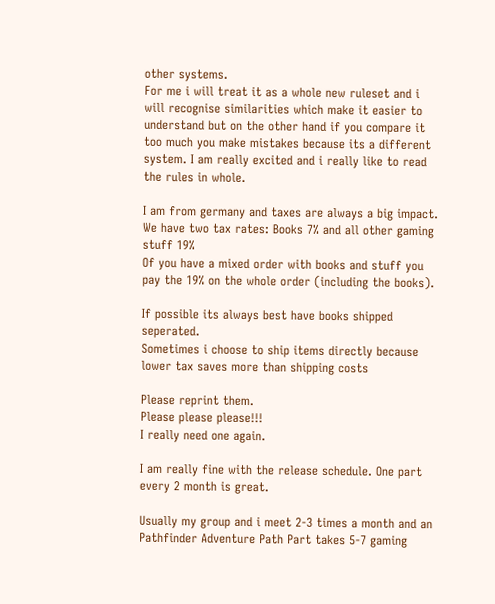other systems.
For me i will treat it as a whole new ruleset and i will recognise similarities which make it easier to understand but on the other hand if you compare it too much you make mistakes because its a different system. I am really excited and i really like to read the rules in whole.

I am from germany and taxes are always a big impact.
We have two tax rates: Books 7% and all other gaming stuff 19%
Of you have a mixed order with books and stuff you pay the 19% on the whole order (including the books).

If possible its always best have books shipped seperated.
Sometimes i choose to ship items directly because lower tax saves more than shipping costs

Please reprint them.
Please please please!!!
I really need one again.

I am really fine with the release schedule. One part every 2 month is great.

Usually my group and i meet 2-3 times a month and an Pathfinder Adventure Path Part takes 5-7 gaming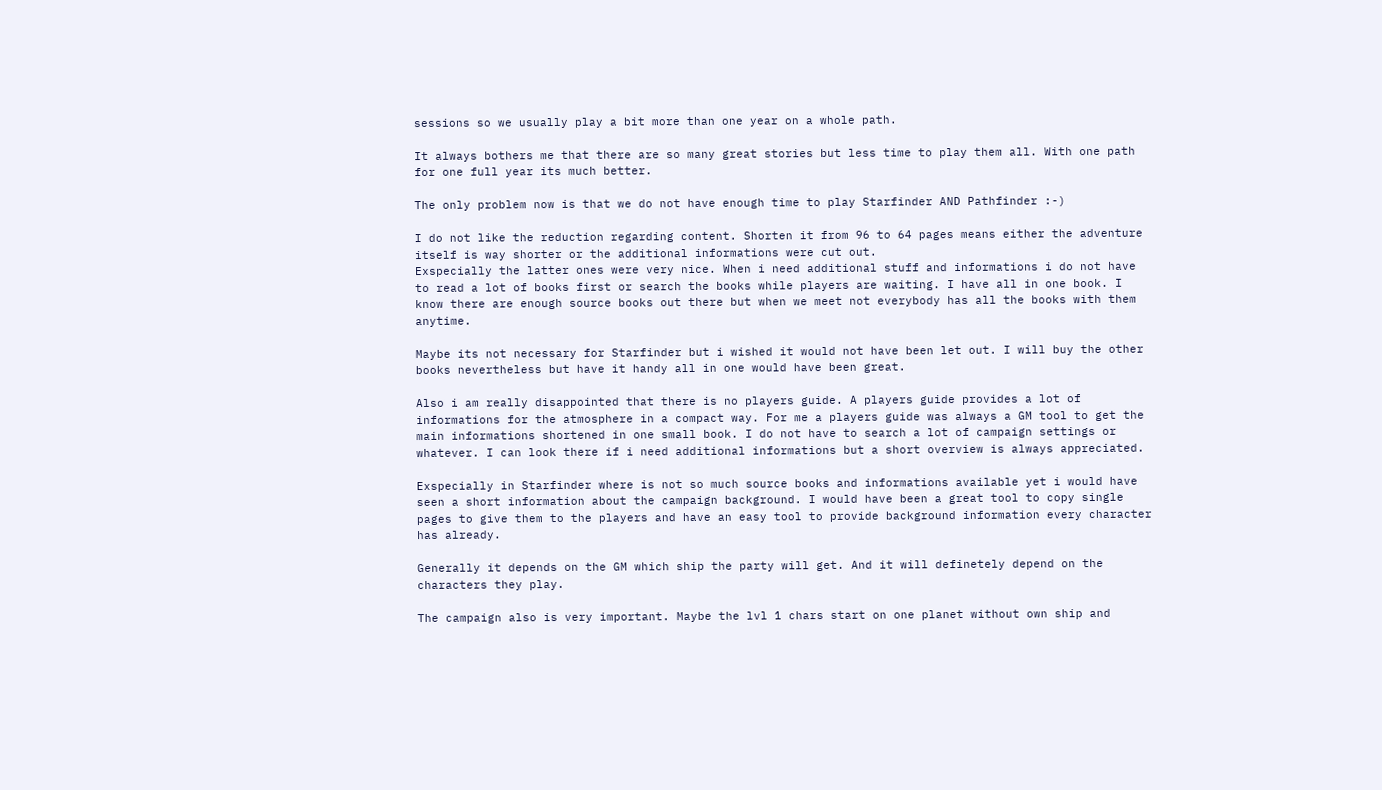sessions so we usually play a bit more than one year on a whole path.

It always bothers me that there are so many great stories but less time to play them all. With one path for one full year its much better.

The only problem now is that we do not have enough time to play Starfinder AND Pathfinder :-)

I do not like the reduction regarding content. Shorten it from 96 to 64 pages means either the adventure itself is way shorter or the additional informations were cut out.
Exspecially the latter ones were very nice. When i need additional stuff and informations i do not have to read a lot of books first or search the books while players are waiting. I have all in one book. I know there are enough source books out there but when we meet not everybody has all the books with them anytime.

Maybe its not necessary for Starfinder but i wished it would not have been let out. I will buy the other books nevertheless but have it handy all in one would have been great.

Also i am really disappointed that there is no players guide. A players guide provides a lot of informations for the atmosphere in a compact way. For me a players guide was always a GM tool to get the main informations shortened in one small book. I do not have to search a lot of campaign settings or whatever. I can look there if i need additional informations but a short overview is always appreciated.

Exspecially in Starfinder where is not so much source books and informations available yet i would have seen a short information about the campaign background. I would have been a great tool to copy single pages to give them to the players and have an easy tool to provide background information every character has already.

Generally it depends on the GM which ship the party will get. And it will definetely depend on the characters they play.

The campaign also is very important. Maybe the lvl 1 chars start on one planet without own ship and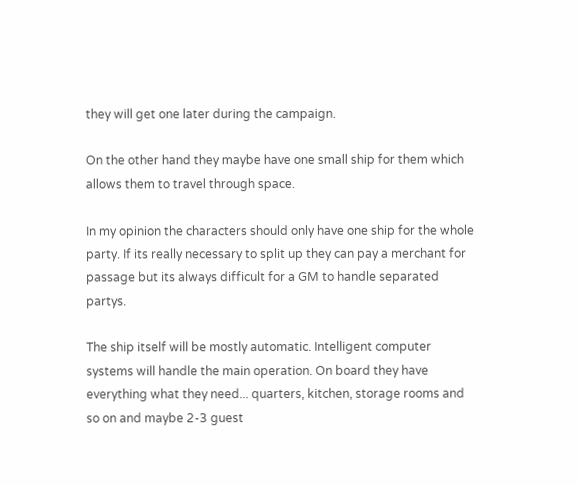they will get one later during the campaign.

On the other hand they maybe have one small ship for them which allows them to travel through space.

In my opinion the characters should only have one ship for the whole party. If its really necessary to split up they can pay a merchant for passage but its always difficult for a GM to handle separated partys.

The ship itself will be mostly automatic. Intelligent computer systems will handle the main operation. On board they have everything what they need... quarters, kitchen, storage rooms and so on and maybe 2-3 guest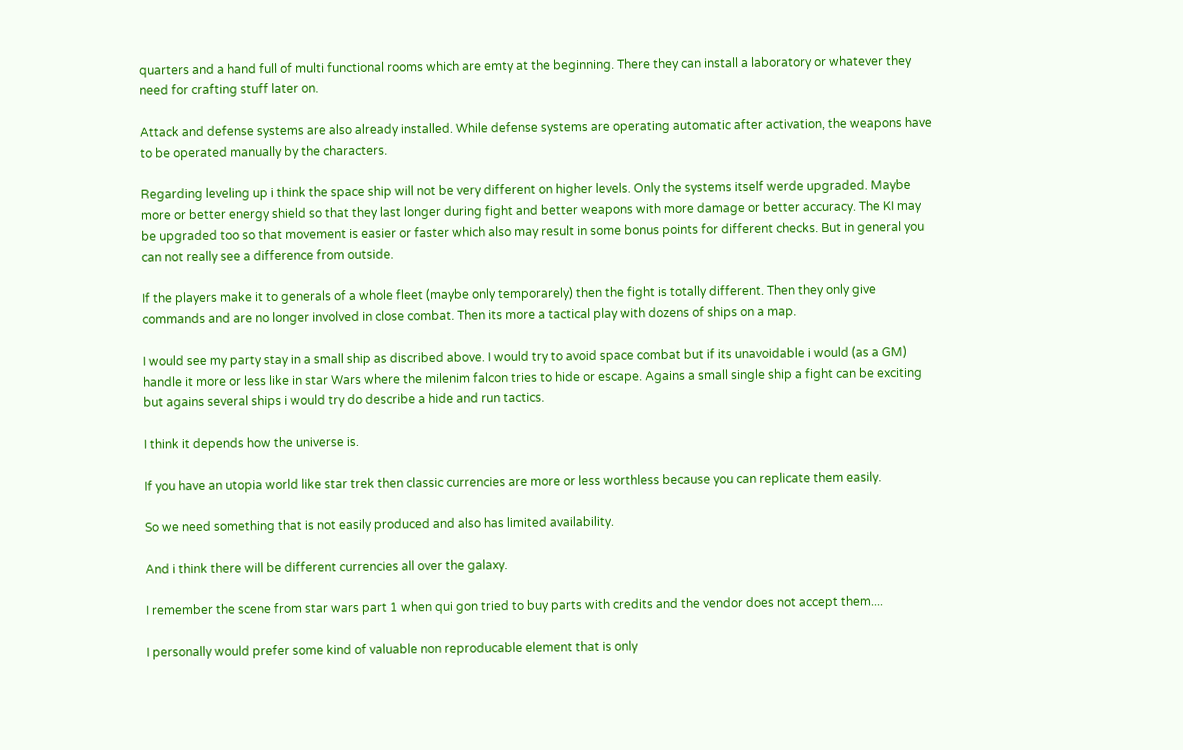quarters and a hand full of multi functional rooms which are emty at the beginning. There they can install a laboratory or whatever they need for crafting stuff later on.

Attack and defense systems are also already installed. While defense systems are operating automatic after activation, the weapons have to be operated manually by the characters.

Regarding leveling up i think the space ship will not be very different on higher levels. Only the systems itself werde upgraded. Maybe more or better energy shield so that they last longer during fight and better weapons with more damage or better accuracy. The KI may be upgraded too so that movement is easier or faster which also may result in some bonus points for different checks. But in general you can not really see a difference from outside.

If the players make it to generals of a whole fleet (maybe only temporarely) then the fight is totally different. Then they only give commands and are no longer involved in close combat. Then its more a tactical play with dozens of ships on a map.

I would see my party stay in a small ship as discribed above. I would try to avoid space combat but if its unavoidable i would (as a GM) handle it more or less like in star Wars where the milenim falcon tries to hide or escape. Agains a small single ship a fight can be exciting but agains several ships i would try do describe a hide and run tactics.

I think it depends how the universe is.

If you have an utopia world like star trek then classic currencies are more or less worthless because you can replicate them easily.

So we need something that is not easily produced and also has limited availability.

And i think there will be different currencies all over the galaxy.

I remember the scene from star wars part 1 when qui gon tried to buy parts with credits and the vendor does not accept them....

I personally would prefer some kind of valuable non reproducable element that is only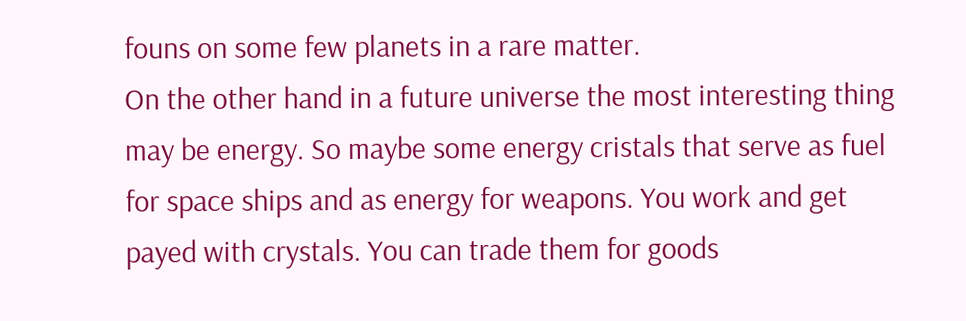founs on some few planets in a rare matter.
On the other hand in a future universe the most interesting thing may be energy. So maybe some energy cristals that serve as fuel for space ships and as energy for weapons. You work and get payed with crystals. You can trade them for goods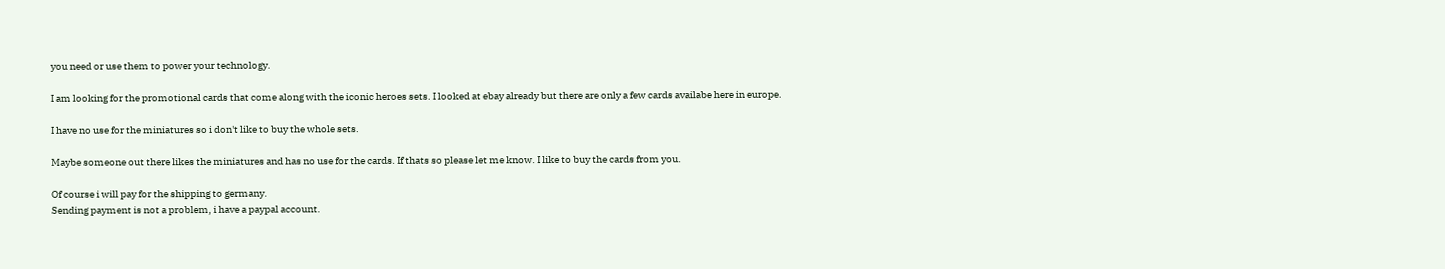you need or use them to power your technology.

I am looking for the promotional cards that come along with the iconic heroes sets. I looked at ebay already but there are only a few cards availabe here in europe.

I have no use for the miniatures so i don't like to buy the whole sets.

Maybe someone out there likes the miniatures and has no use for the cards. If thats so please let me know. I like to buy the cards from you.

Of course i will pay for the shipping to germany.
Sending payment is not a problem, i have a paypal account.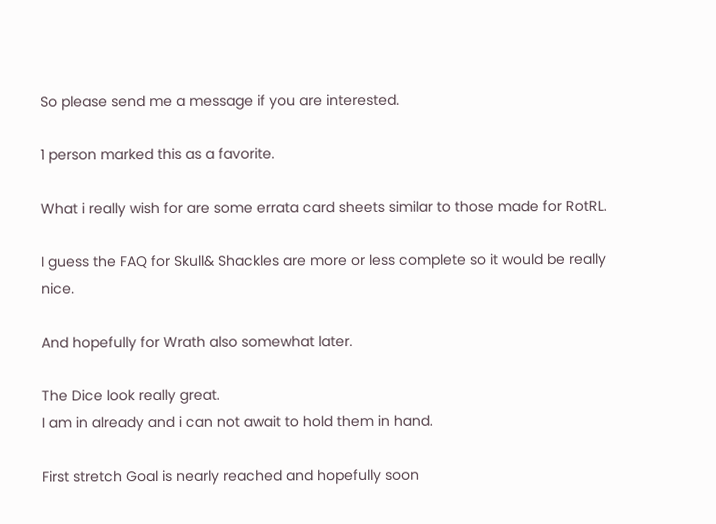So please send me a message if you are interested.

1 person marked this as a favorite.

What i really wish for are some errata card sheets similar to those made for RotRL.

I guess the FAQ for Skull& Shackles are more or less complete so it would be really nice.

And hopefully for Wrath also somewhat later.

The Dice look really great.
I am in already and i can not await to hold them in hand.

First stretch Goal is nearly reached and hopefully soon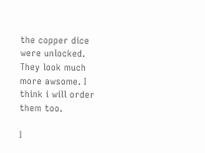the copper dice were unlocked. They look much more awsome. I think i will order them too.

I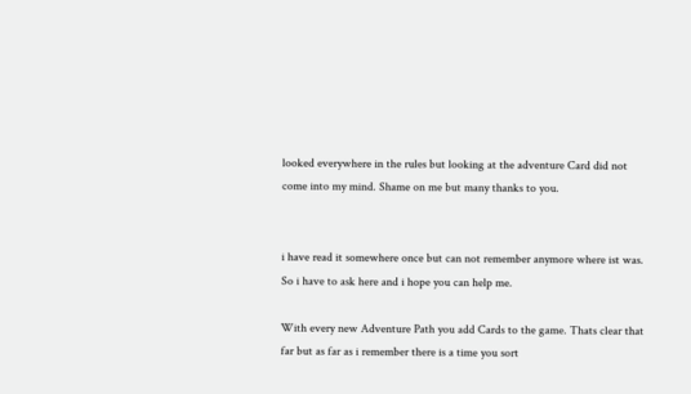looked everywhere in the rules but looking at the adventure Card did not come into my mind. Shame on me but many thanks to you.


i have read it somewhere once but can not remember anymore where ist was. So i have to ask here and i hope you can help me.

With every new Adventure Path you add Cards to the game. Thats clear that far but as far as i remember there is a time you sort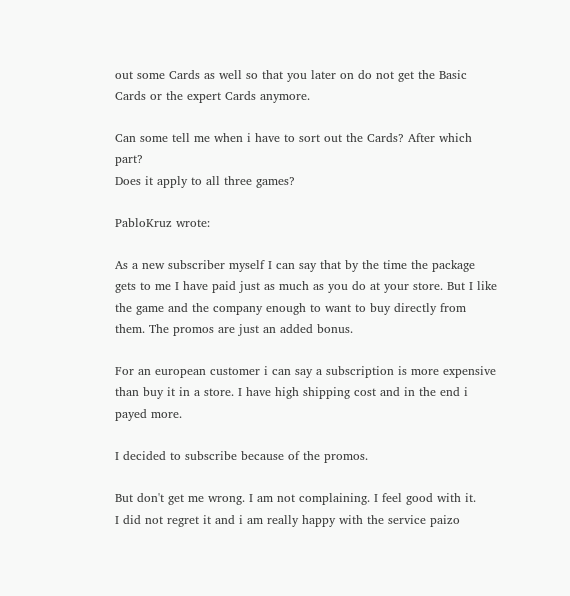out some Cards as well so that you later on do not get the Basic Cards or the expert Cards anymore.

Can some tell me when i have to sort out the Cards? After which part?
Does it apply to all three games?

PabloKruz wrote:

As a new subscriber myself I can say that by the time the package gets to me I have paid just as much as you do at your store. But I like the game and the company enough to want to buy directly from them. The promos are just an added bonus.

For an european customer i can say a subscription is more expensive than buy it in a store. I have high shipping cost and in the end i payed more.

I decided to subscribe because of the promos.

But don't get me wrong. I am not complaining. I feel good with it.
I did not regret it and i am really happy with the service paizo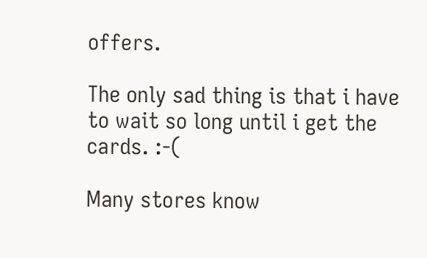offers.

The only sad thing is that i have to wait so long until i get the cards. :-(

Many stores know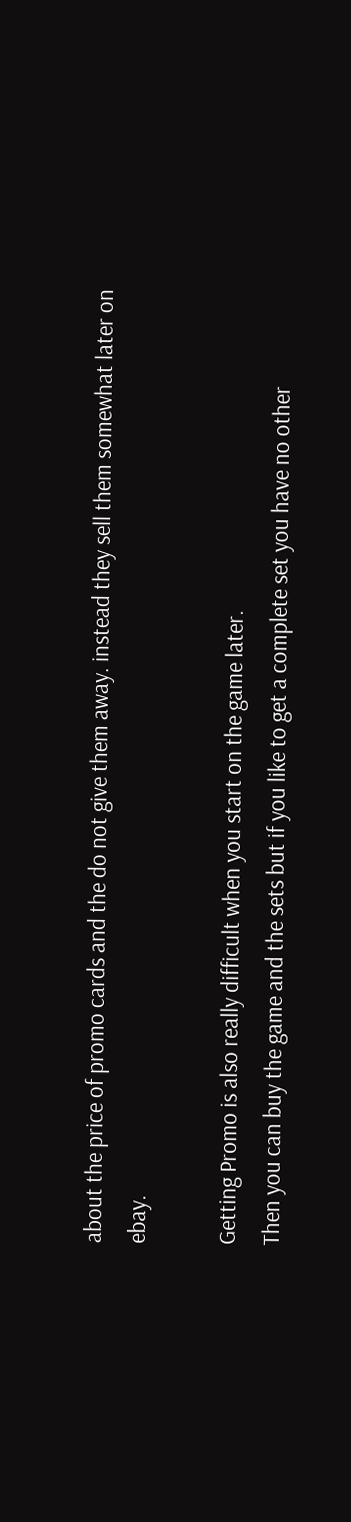about the price of promo cards and the do not give them away. instead they sell them somewhat later on ebay.

Getting Promo is also really difficult when you start on the game later.
Then you can buy the game and the sets but if you like to get a complete set you have no other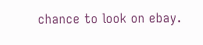chance to look on ebay.